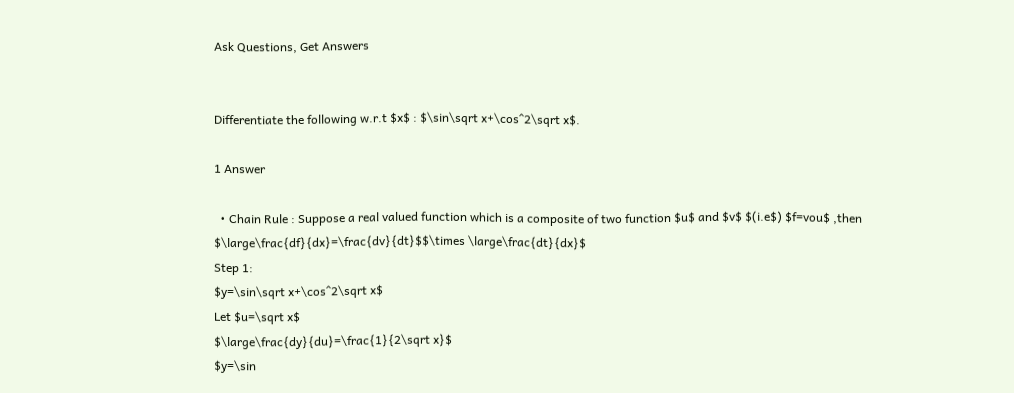Ask Questions, Get Answers


Differentiate the following w.r.t $x$ : $\sin\sqrt x+\cos^2\sqrt x$.

1 Answer

  • Chain Rule : Suppose a real valued function which is a composite of two function $u$ and $v$ $(i.e$) $f=vou$ ,then $\large\frac{df}{dx}=\frac{dv}{dt}$$\times \large\frac{dt}{dx}$
Step 1:
$y=\sin\sqrt x+\cos^2\sqrt x$
Let $u=\sqrt x$
$\large\frac{dy}{du}=\frac{1}{2\sqrt x}$
$y=\sin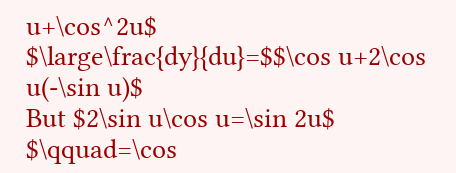u+\cos^2u$
$\large\frac{dy}{du}=$$\cos u+2\cos u(-\sin u)$
But $2\sin u\cos u=\sin 2u$
$\qquad=\cos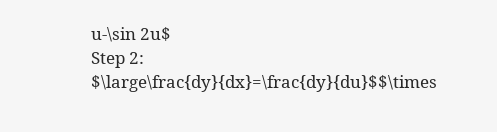u-\sin 2u$
Step 2:
$\large\frac{dy}{dx}=\frac{dy}{du}$$\times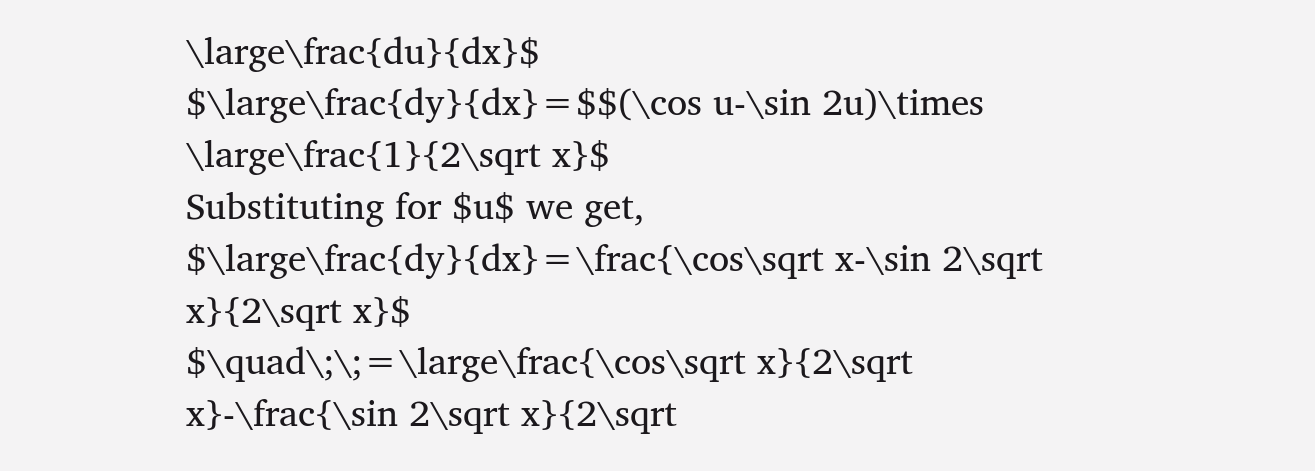\large\frac{du}{dx}$
$\large\frac{dy}{dx}=$$(\cos u-\sin 2u)\times \large\frac{1}{2\sqrt x}$
Substituting for $u$ we get,
$\large\frac{dy}{dx}=\frac{\cos\sqrt x-\sin 2\sqrt x}{2\sqrt x}$
$\quad\;\;=\large\frac{\cos\sqrt x}{2\sqrt x}-\frac{\sin 2\sqrt x}{2\sqrt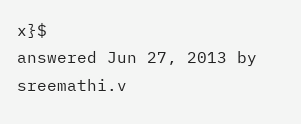x}$
answered Jun 27, 2013 by sreemathi.v